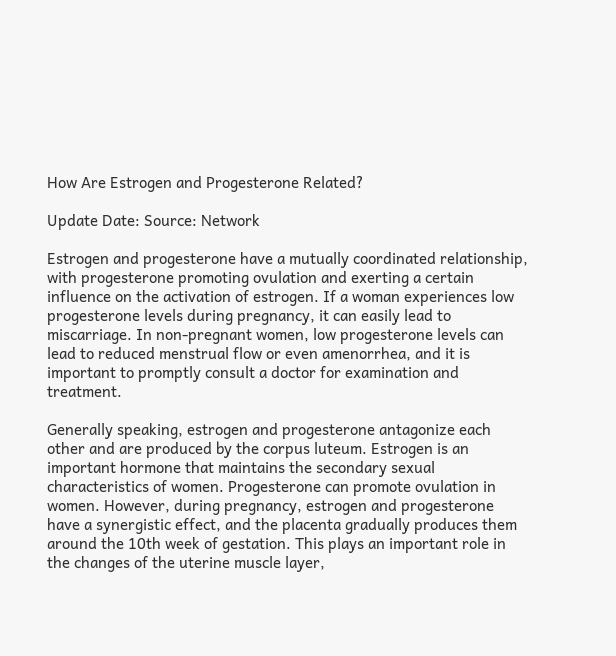How Are Estrogen and Progesterone Related?

Update Date: Source: Network

Estrogen and progesterone have a mutually coordinated relationship, with progesterone promoting ovulation and exerting a certain influence on the activation of estrogen. If a woman experiences low progesterone levels during pregnancy, it can easily lead to miscarriage. In non-pregnant women, low progesterone levels can lead to reduced menstrual flow or even amenorrhea, and it is important to promptly consult a doctor for examination and treatment.

Generally speaking, estrogen and progesterone antagonize each other and are produced by the corpus luteum. Estrogen is an important hormone that maintains the secondary sexual characteristics of women. Progesterone can promote ovulation in women. However, during pregnancy, estrogen and progesterone have a synergistic effect, and the placenta gradually produces them around the 10th week of gestation. This plays an important role in the changes of the uterine muscle layer,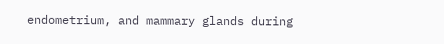endometrium, and mammary glands during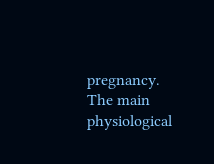pregnancy. The main physiological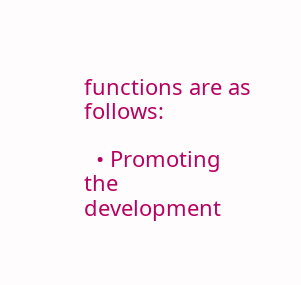functions are as follows:

  • Promoting the development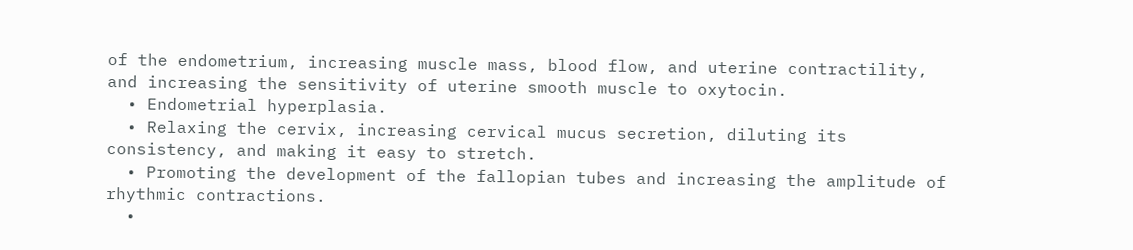of the endometrium, increasing muscle mass, blood flow, and uterine contractility, and increasing the sensitivity of uterine smooth muscle to oxytocin.
  • Endometrial hyperplasia.
  • Relaxing the cervix, increasing cervical mucus secretion, diluting its consistency, and making it easy to stretch.
  • Promoting the development of the fallopian tubes and increasing the amplitude of rhythmic contractions.
  •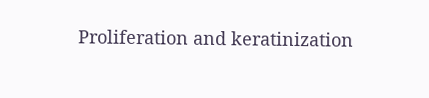Proliferation and keratinization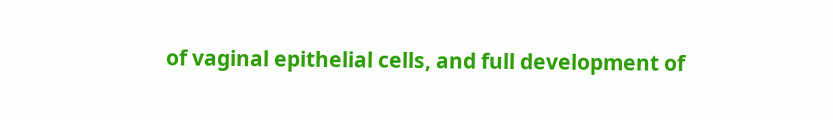of vaginal epithelial cells, and full development of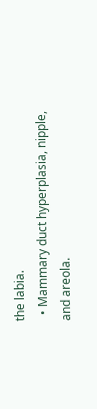the labia.
  • Mammary duct hyperplasia, nipple, and areola.